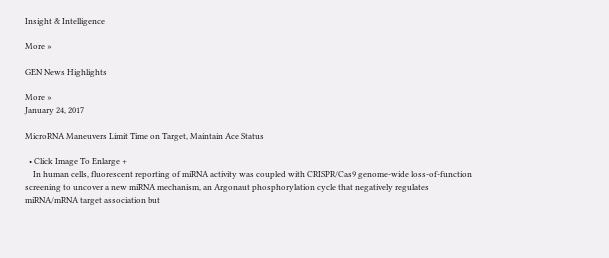Insight & Intelligence

More »

GEN News Highlights

More »
January 24, 2017

MicroRNA Maneuvers Limit Time on Target, Maintain Ace Status

  • Click Image To Enlarge +
    In human cells, fluorescent reporting of miRNA activity was coupled with CRISPR/Cas9 genome-wide loss-of-function screening to uncover a new miRNA mechanism, an Argonaut phosphorylation cycle that negatively regulates miRNA/mRNA target association but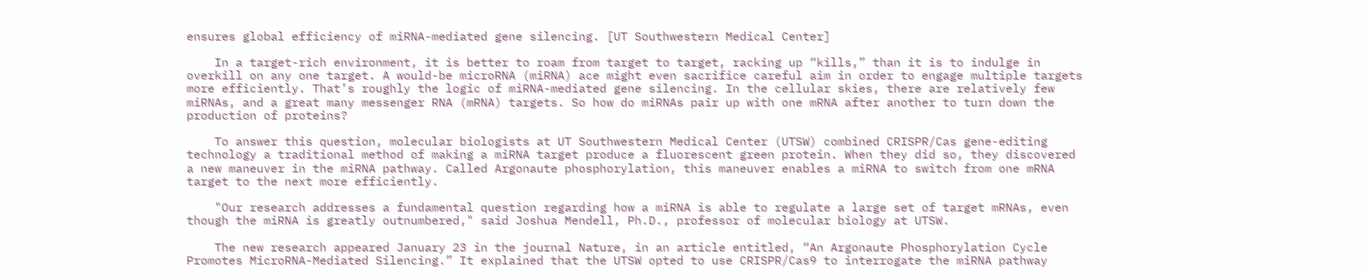ensures global efficiency of miRNA-mediated gene silencing. [UT Southwestern Medical Center]

    In a target-rich environment, it is better to roam from target to target, racking up “kills,” than it is to indulge in overkill on any one target. A would-be microRNA (miRNA) ace might even sacrifice careful aim in order to engage multiple targets more efficiently. That’s roughly the logic of miRNA-mediated gene silencing. In the cellular skies, there are relatively few miRNAs, and a great many messenger RNA (mRNA) targets. So how do miRNAs pair up with one mRNA after another to turn down the production of proteins?

    To answer this question, molecular biologists at UT Southwestern Medical Center (UTSW) combined CRISPR/Cas gene-editing technology a traditional method of making a miRNA target produce a fluorescent green protein. When they did so, they discovered a new maneuver in the miRNA pathway. Called Argonaute phosphorylation, this maneuver enables a miRNA to switch from one mRNA target to the next more efficiently.

    "Our research addresses a fundamental question regarding how a miRNA is able to regulate a large set of target mRNAs, even though the miRNA is greatly outnumbered," said Joshua Mendell, Ph.D., professor of molecular biology at UTSW.

    The new research appeared January 23 in the journal Nature, in an article entitled, “An Argonaute Phosphorylation Cycle Promotes MicroRNA-Mediated Silencing.” It explained that the UTSW opted to use CRISPR/Cas9 to interrogate the miRNA pathway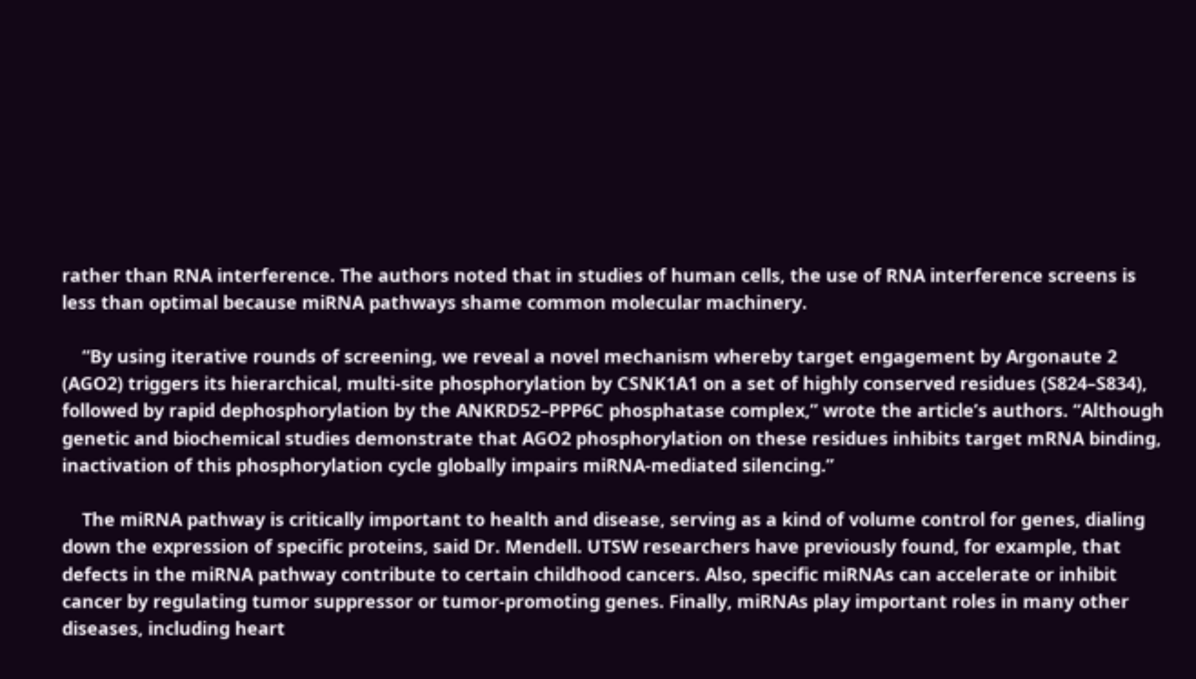rather than RNA interference. The authors noted that in studies of human cells, the use of RNA interference screens is less than optimal because miRNA pathways shame common molecular machinery.

    “By using iterative rounds of screening, we reveal a novel mechanism whereby target engagement by Argonaute 2 (AGO2) triggers its hierarchical, multi-site phosphorylation by CSNK1A1 on a set of highly conserved residues (S824–S834), followed by rapid dephosphorylation by the ANKRD52–PPP6C phosphatase complex,” wrote the article’s authors. “Although genetic and biochemical studies demonstrate that AGO2 phosphorylation on these residues inhibits target mRNA binding, inactivation of this phosphorylation cycle globally impairs miRNA-mediated silencing.”

    The miRNA pathway is critically important to health and disease, serving as a kind of volume control for genes, dialing down the expression of specific proteins, said Dr. Mendell. UTSW researchers have previously found, for example, that defects in the miRNA pathway contribute to certain childhood cancers. Also, specific miRNAs can accelerate or inhibit cancer by regulating tumor suppressor or tumor-promoting genes. Finally, miRNAs play important roles in many other diseases, including heart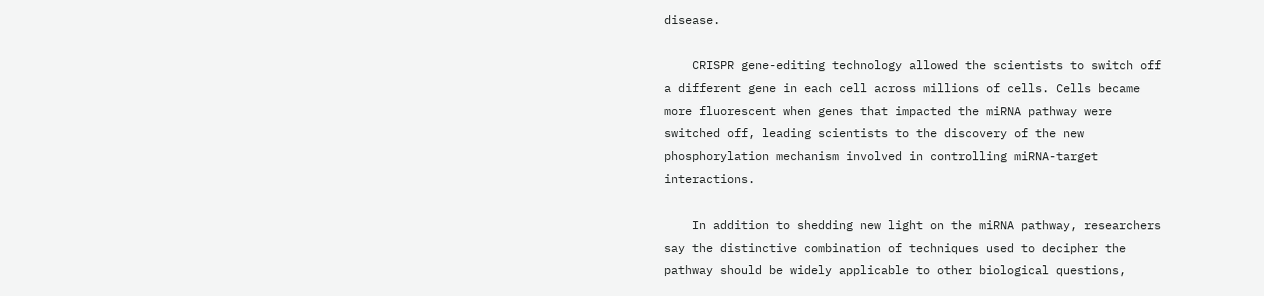disease.

    CRISPR gene-editing technology allowed the scientists to switch off a different gene in each cell across millions of cells. Cells became more fluorescent when genes that impacted the miRNA pathway were switched off, leading scientists to the discovery of the new phosphorylation mechanism involved in controlling miRNA-target interactions.

    In addition to shedding new light on the miRNA pathway, researchers say the distinctive combination of techniques used to decipher the pathway should be widely applicable to other biological questions,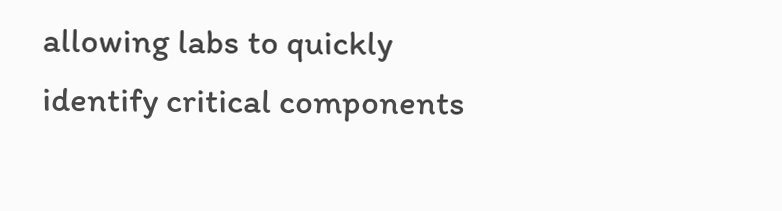allowing labs to quickly identify critical components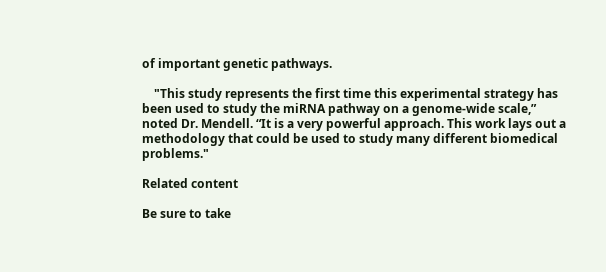of important genetic pathways.

    "This study represents the first time this experimental strategy has been used to study the miRNA pathway on a genome-wide scale,” noted Dr. Mendell. “It is a very powerful approach. This work lays out a methodology that could be used to study many different biomedical problems."

Related content

Be sure to take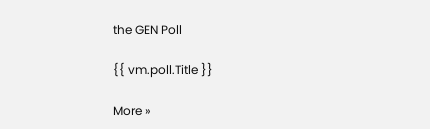the GEN Poll

{{ vm.poll.Title }}

More »